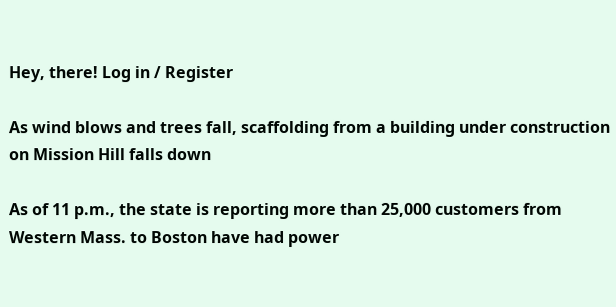Hey, there! Log in / Register

As wind blows and trees fall, scaffolding from a building under construction on Mission Hill falls down

As of 11 p.m., the state is reporting more than 25,000 customers from Western Mass. to Boston have had power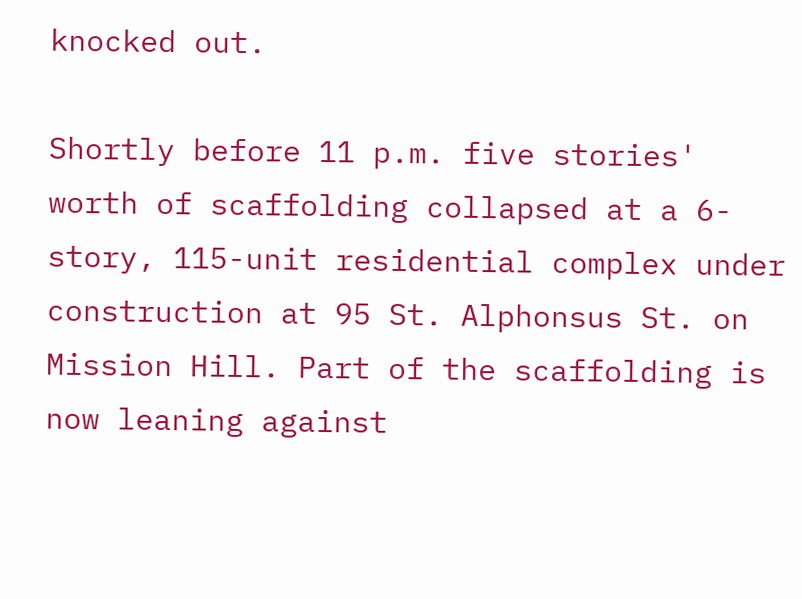knocked out.

Shortly before 11 p.m. five stories' worth of scaffolding collapsed at a 6-story, 115-unit residential complex under construction at 95 St. Alphonsus St. on Mission Hill. Part of the scaffolding is now leaning against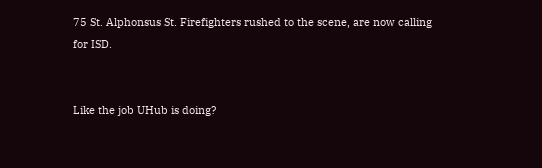75 St. Alphonsus St. Firefighters rushed to the scene, are now calling for ISD.


Like the job UHub is doing?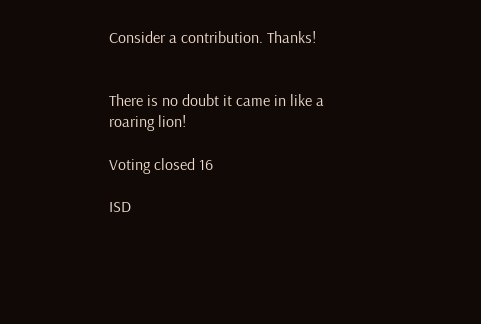Consider a contribution. Thanks!


There is no doubt it came in like a roaring lion!

Voting closed 16

ISD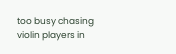too busy chasing violin players in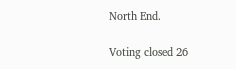North End.

Voting closed 26